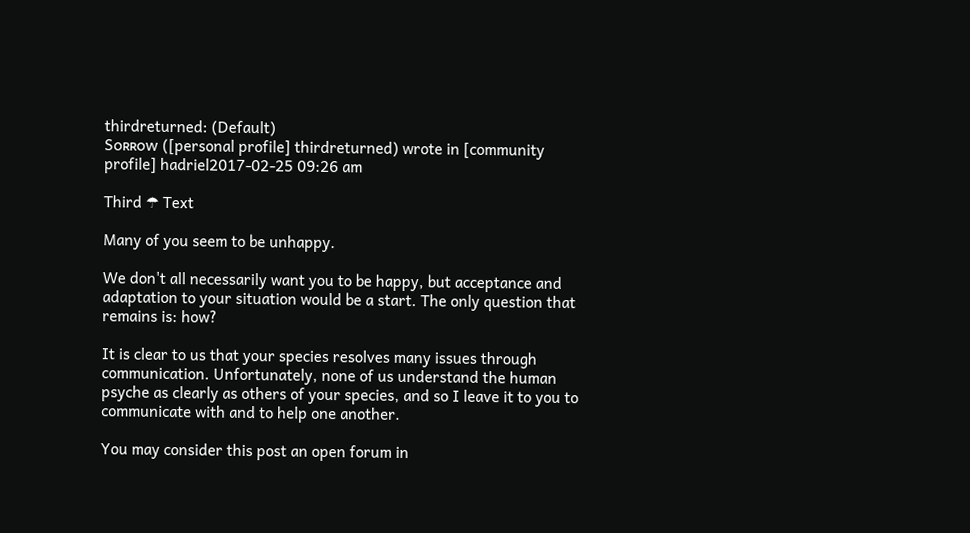thirdreturned: (Default)
Sᴏʀʀᴏᴡ ([personal profile] thirdreturned) wrote in [community profile] hadriel2017-02-25 09:26 am

Third ☂ Text

Many of you seem to be unhappy.

We don't all necessarily want you to be happy, but acceptance and adaptation to your situation would be a start. The only question that remains is: how?

It is clear to us that your species resolves many issues through communication. Unfortunately, none of us understand the human psyche as clearly as others of your species, and so I leave it to you to communicate with and to help one another.

You may consider this post an open forum in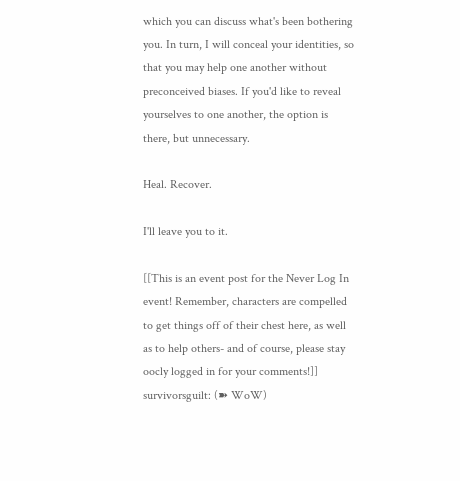which you can discuss what's been bothering you. In turn, I will conceal your identities, so that you may help one another without preconceived biases. If you'd like to reveal yourselves to one another, the option is there, but unnecessary.

Heal. Recover.

I'll leave you to it.

[[This is an event post for the Never Log In event! Remember, characters are compelled to get things off of their chest here, as well as to help others- and of course, please stay oocly logged in for your comments!]]
survivorsguilt: (➽ WoW)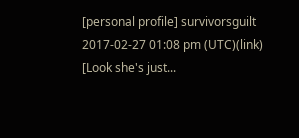[personal profile] survivorsguilt 2017-02-27 01:08 pm (UTC)(link)
[Look she's just...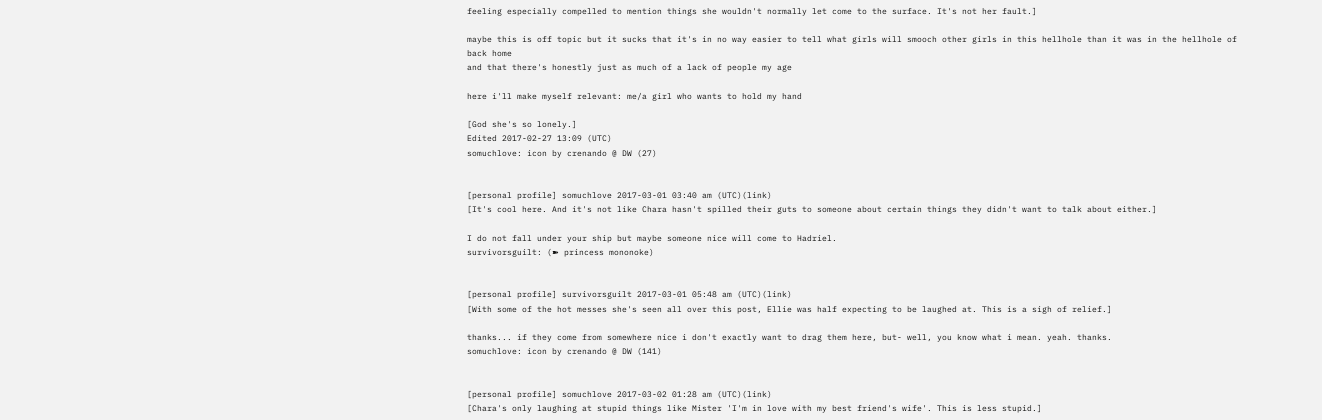feeling especially compelled to mention things she wouldn't normally let come to the surface. It's not her fault.]

maybe this is off topic but it sucks that it's in no way easier to tell what girls will smooch other girls in this hellhole than it was in the hellhole of back home
and that there's honestly just as much of a lack of people my age

here i'll make myself relevant: me/a girl who wants to hold my hand

[God she's so lonely.]
Edited 2017-02-27 13:09 (UTC)
somuchlove: icon by crenando @ DW (27)


[personal profile] somuchlove 2017-03-01 03:40 am (UTC)(link)
[It's cool here. And it's not like Chara hasn't spilled their guts to someone about certain things they didn't want to talk about either.]

I do not fall under your ship but maybe someone nice will come to Hadriel.
survivorsguilt: (➽ princess mononoke)


[personal profile] survivorsguilt 2017-03-01 05:48 am (UTC)(link)
[With some of the hot messes she's seen all over this post, Ellie was half expecting to be laughed at. This is a sigh of relief.]

thanks... if they come from somewhere nice i don't exactly want to drag them here, but- well, you know what i mean. yeah. thanks.
somuchlove: icon by crenando @ DW (141)


[personal profile] somuchlove 2017-03-02 01:28 am (UTC)(link)
[Chara's only laughing at stupid things like Mister 'I'm in love with my best friend's wife'. This is less stupid.]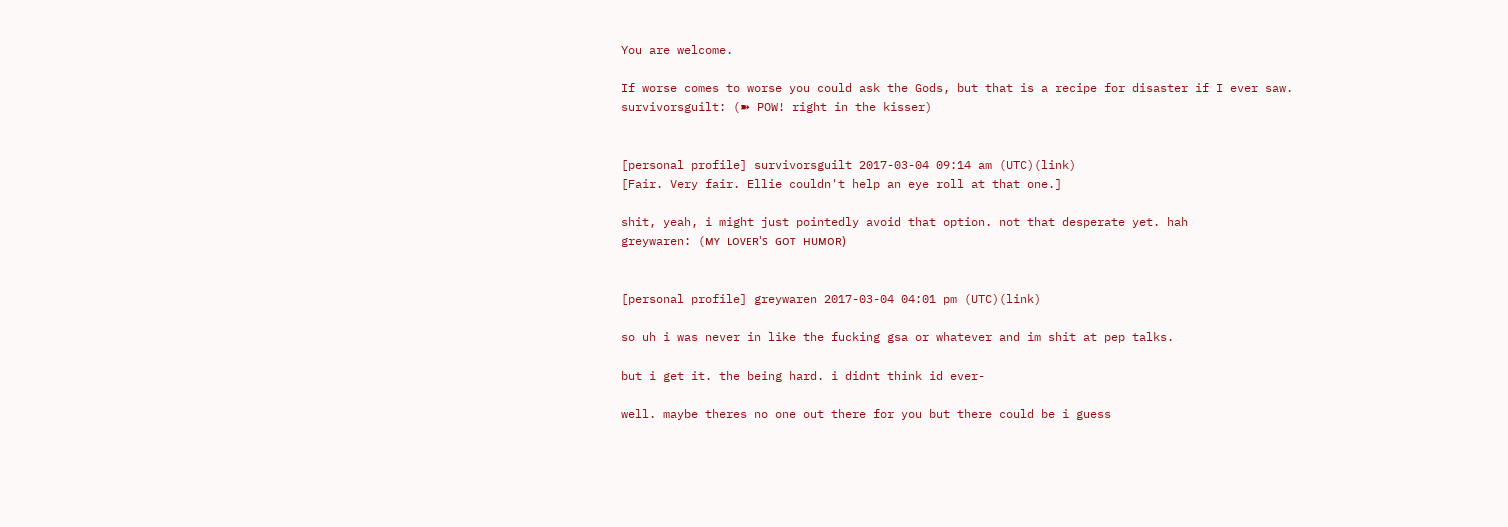You are welcome.

If worse comes to worse you could ask the Gods, but that is a recipe for disaster if I ever saw.
survivorsguilt: (➽ POW! right in the kisser)


[personal profile] survivorsguilt 2017-03-04 09:14 am (UTC)(link)
[Fair. Very fair. Ellie couldn't help an eye roll at that one.]

shit, yeah, i might just pointedly avoid that option. not that desperate yet. hah
greywaren: (ᴍʏ ʟᴏᴠᴇʀ's ɢᴏᴛ ʜᴜᴍᴏʀ)


[personal profile] greywaren 2017-03-04 04:01 pm (UTC)(link)

so uh i was never in like the fucking gsa or whatever and im shit at pep talks.

but i get it. the being hard. i didnt think id ever-

well. maybe theres no one out there for you but there could be i guess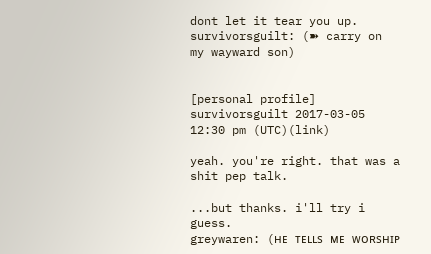dont let it tear you up.
survivorsguilt: (➽ carry on my wayward son)


[personal profile] survivorsguilt 2017-03-05 12:30 pm (UTC)(link)

yeah. you're right. that was a shit pep talk.

...but thanks. i'll try i guess.
greywaren: (ʜᴇ ᴛᴇʟʟs ᴍᴇ ᴡᴏʀsʜɪᴘ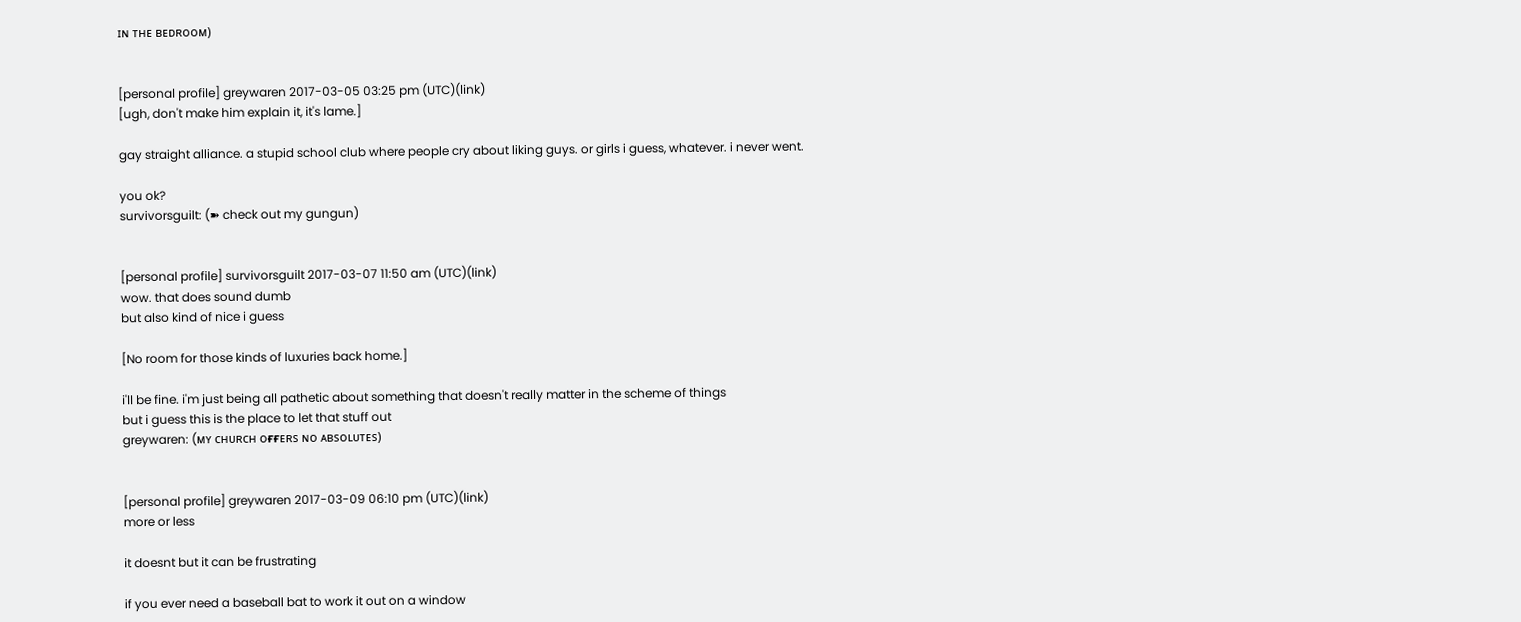ɪɴ ᴛʜᴇ ʙᴇᴅʀᴏᴏᴍ)


[personal profile] greywaren 2017-03-05 03:25 pm (UTC)(link)
[ugh, don't make him explain it, it's lame.]

gay straight alliance. a stupid school club where people cry about liking guys. or girls i guess, whatever. i never went.

you ok?
survivorsguilt: (➽ check out my gungun)


[personal profile] survivorsguilt 2017-03-07 11:50 am (UTC)(link)
wow. that does sound dumb
but also kind of nice i guess

[No room for those kinds of luxuries back home.]

i'll be fine. i'm just being all pathetic about something that doesn't really matter in the scheme of things
but i guess this is the place to let that stuff out
greywaren: (ᴍʏ ᴄʜᴜʀᴄʜ ᴏғғᴇʀs ɴᴏ ᴀʙsᴏʟᴜᴛᴇs)


[personal profile] greywaren 2017-03-09 06:10 pm (UTC)(link)
more or less

it doesnt but it can be frustrating

if you ever need a baseball bat to work it out on a window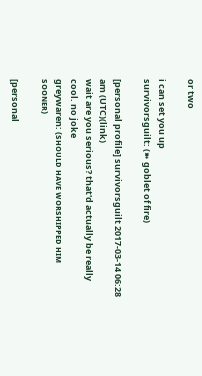or two

i can set you up
survivorsguilt: (➽ goblet of fire)

[personal profile] survivorsguilt 2017-03-14 06:28 am (UTC)(link)
wait are you serious? that'd actually be really cool. no joke
greywaren: (sʜᴏᴜʟᴅ ʜᴀᴠᴇ ᴡᴏʀsʜɪᴘᴘᴇᴅ ʜɪᴍ sᴏᴏɴᴇʀ)

[personal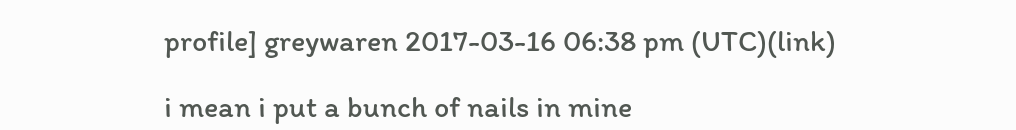profile] greywaren 2017-03-16 06:38 pm (UTC)(link)

i mean i put a bunch of nails in mine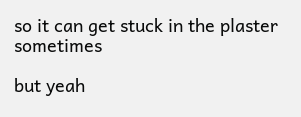so it can get stuck in the plaster sometimes

but yeah